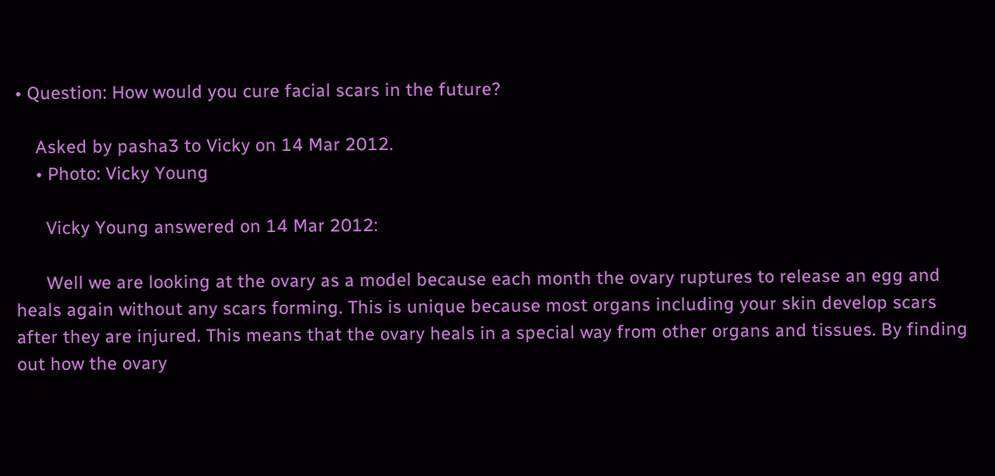• Question: How would you cure facial scars in the future?

    Asked by pasha3 to Vicky on 14 Mar 2012.
    • Photo: Vicky Young

      Vicky Young answered on 14 Mar 2012:

      Well we are looking at the ovary as a model because each month the ovary ruptures to release an egg and heals again without any scars forming. This is unique because most organs including your skin develop scars after they are injured. This means that the ovary heals in a special way from other organs and tissues. By finding out how the ovary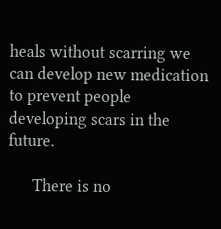heals without scarring we can develop new medication to prevent people developing scars in the future.

      There is no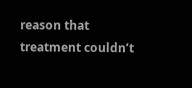reason that treatment couldn’t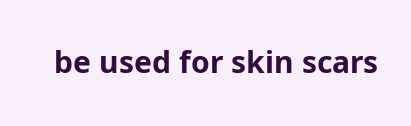be used for skin scars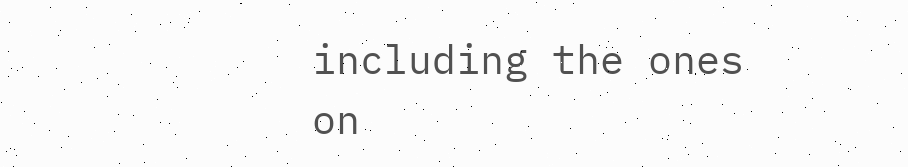including the ones on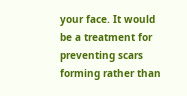your face. It would be a treatment for preventing scars forming rather than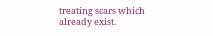treating scars which already exist.